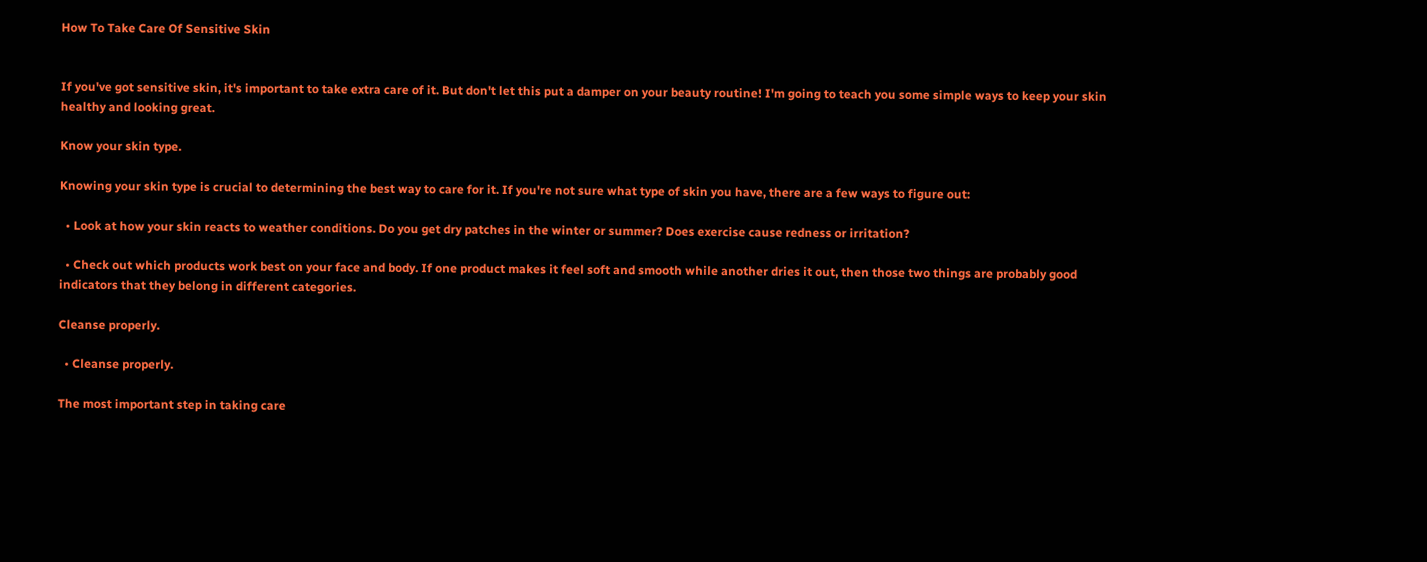How To Take Care Of Sensitive Skin


If you've got sensitive skin, it's important to take extra care of it. But don't let this put a damper on your beauty routine! I'm going to teach you some simple ways to keep your skin healthy and looking great.

Know your skin type.

Knowing your skin type is crucial to determining the best way to care for it. If you're not sure what type of skin you have, there are a few ways to figure out:

  • Look at how your skin reacts to weather conditions. Do you get dry patches in the winter or summer? Does exercise cause redness or irritation?

  • Check out which products work best on your face and body. If one product makes it feel soft and smooth while another dries it out, then those two things are probably good indicators that they belong in different categories.

Cleanse properly.

  • Cleanse properly.

The most important step in taking care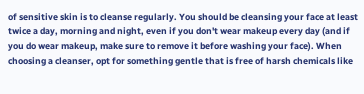of sensitive skin is to cleanse regularly. You should be cleansing your face at least twice a day, morning and night, even if you don't wear makeup every day (and if you do wear makeup, make sure to remove it before washing your face). When choosing a cleanser, opt for something gentle that is free of harsh chemicals like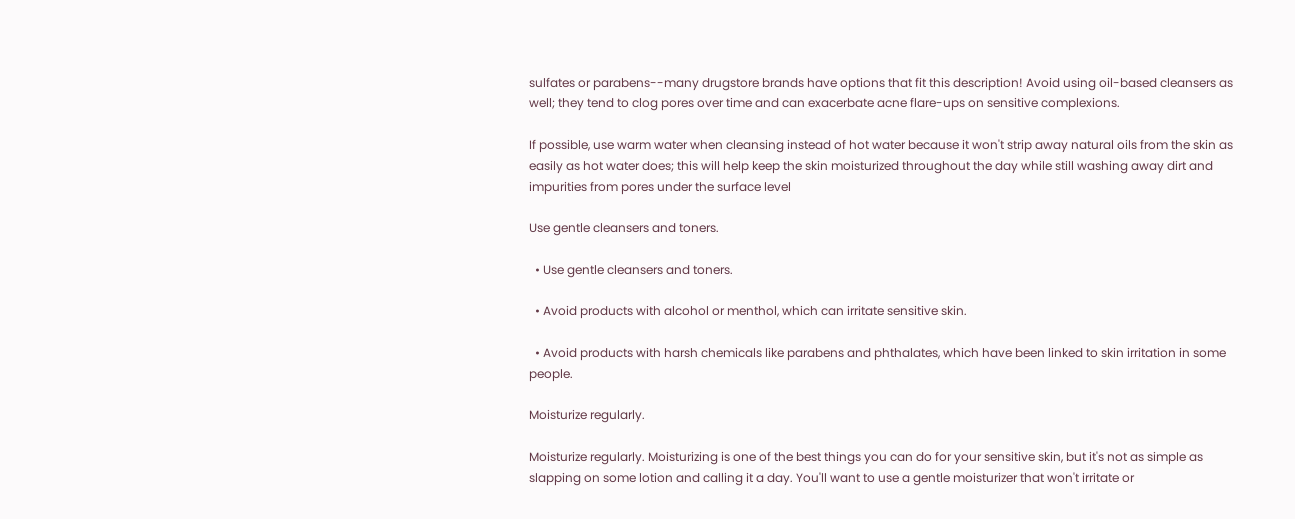sulfates or parabens--many drugstore brands have options that fit this description! Avoid using oil-based cleansers as well; they tend to clog pores over time and can exacerbate acne flare-ups on sensitive complexions.

If possible, use warm water when cleansing instead of hot water because it won't strip away natural oils from the skin as easily as hot water does; this will help keep the skin moisturized throughout the day while still washing away dirt and impurities from pores under the surface level

Use gentle cleansers and toners.

  • Use gentle cleansers and toners.

  • Avoid products with alcohol or menthol, which can irritate sensitive skin.

  • Avoid products with harsh chemicals like parabens and phthalates, which have been linked to skin irritation in some people.

Moisturize regularly.

Moisturize regularly. Moisturizing is one of the best things you can do for your sensitive skin, but it's not as simple as slapping on some lotion and calling it a day. You'll want to use a gentle moisturizer that won't irritate or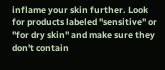inflame your skin further. Look for products labeled "sensitive" or "for dry skin" and make sure they don't contain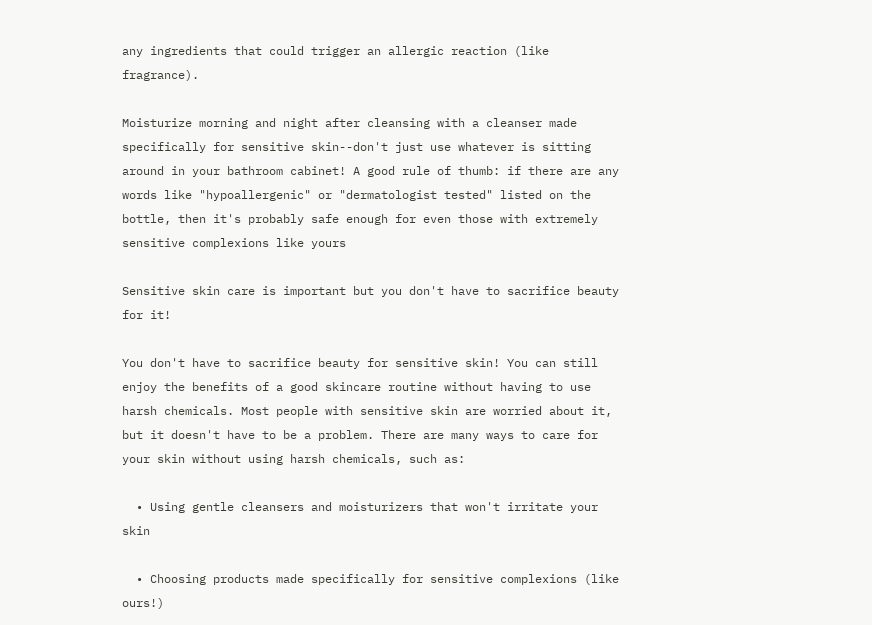any ingredients that could trigger an allergic reaction (like fragrance).

Moisturize morning and night after cleansing with a cleanser made specifically for sensitive skin--don't just use whatever is sitting around in your bathroom cabinet! A good rule of thumb: if there are any words like "hypoallergenic" or "dermatologist tested" listed on the bottle, then it's probably safe enough for even those with extremely sensitive complexions like yours

Sensitive skin care is important but you don't have to sacrifice beauty for it!

You don't have to sacrifice beauty for sensitive skin! You can still enjoy the benefits of a good skincare routine without having to use harsh chemicals. Most people with sensitive skin are worried about it, but it doesn't have to be a problem. There are many ways to care for your skin without using harsh chemicals, such as:

  • Using gentle cleansers and moisturizers that won't irritate your skin

  • Choosing products made specifically for sensitive complexions (like ours!)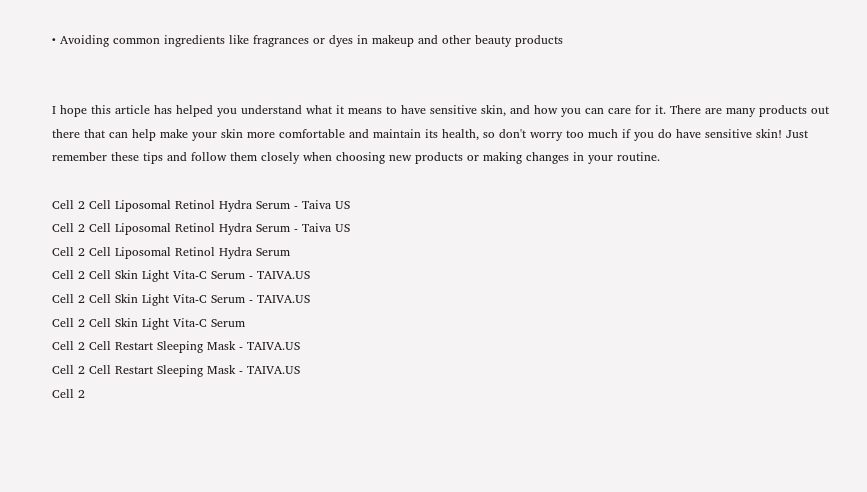• Avoiding common ingredients like fragrances or dyes in makeup and other beauty products


I hope this article has helped you understand what it means to have sensitive skin, and how you can care for it. There are many products out there that can help make your skin more comfortable and maintain its health, so don't worry too much if you do have sensitive skin! Just remember these tips and follow them closely when choosing new products or making changes in your routine.

Cell 2 Cell Liposomal Retinol Hydra Serum - Taiva US
Cell 2 Cell Liposomal Retinol Hydra Serum - Taiva US
Cell 2 Cell Liposomal Retinol Hydra Serum
Cell 2 Cell Skin Light Vita-C Serum - TAIVA.US
Cell 2 Cell Skin Light Vita-C Serum - TAIVA.US
Cell 2 Cell Skin Light Vita-C Serum
Cell 2 Cell Restart Sleeping Mask - TAIVA.US
Cell 2 Cell Restart Sleeping Mask - TAIVA.US
Cell 2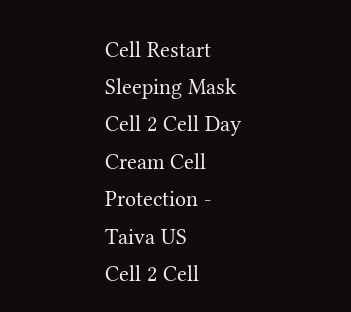Cell Restart Sleeping Mask
Cell 2 Cell Day Cream Cell Protection - Taiva US
Cell 2 Cell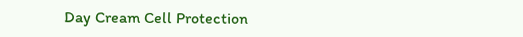Day Cream Cell Protection